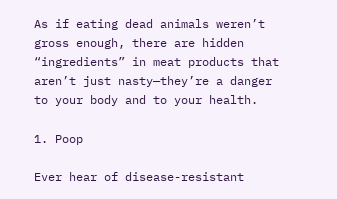As if eating dead animals weren’t gross enough, there are hidden “ingredients” in meat products that aren’t just nasty—they’re a danger to your body and to your health.

1. Poop

Ever hear of disease-resistant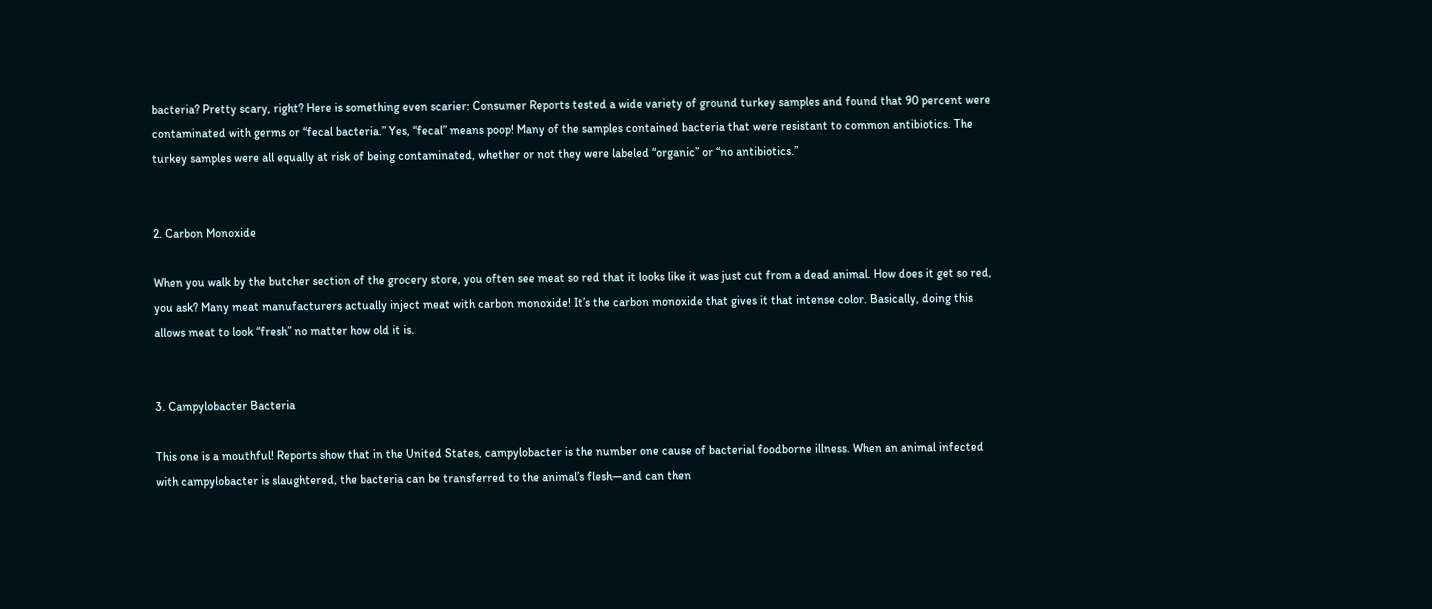bacteria? Pretty scary, right? Here is something even scarier: Consumer Reports tested a wide variety of ground turkey samples and found that 90 percent were contaminated with germs or “fecal bacteria.” Yes, “fecal” means poop! Many of the samples contained bacteria that were resistant to common antibiotics. The turkey samples were all equally at risk of being contaminated, whether or not they were labeled “organic” or “no antibiotics.”


2. Carbon Monoxide

When you walk by the butcher section of the grocery store, you often see meat so red that it looks like it was just cut from a dead animal. How does it get so red, you ask? Many meat manufacturers actually inject meat with carbon monoxide! It’s the carbon monoxide that gives it that intense color. Basically, doing this allows meat to look “fresh” no matter how old it is.


3. Campylobacter Bacteria

This one is a mouthful! Reports show that in the United States, campylobacter is the number one cause of bacterial foodborne illness. When an animal infected with campylobacter is slaughtered, the bacteria can be transferred to the animal’s flesh—and can then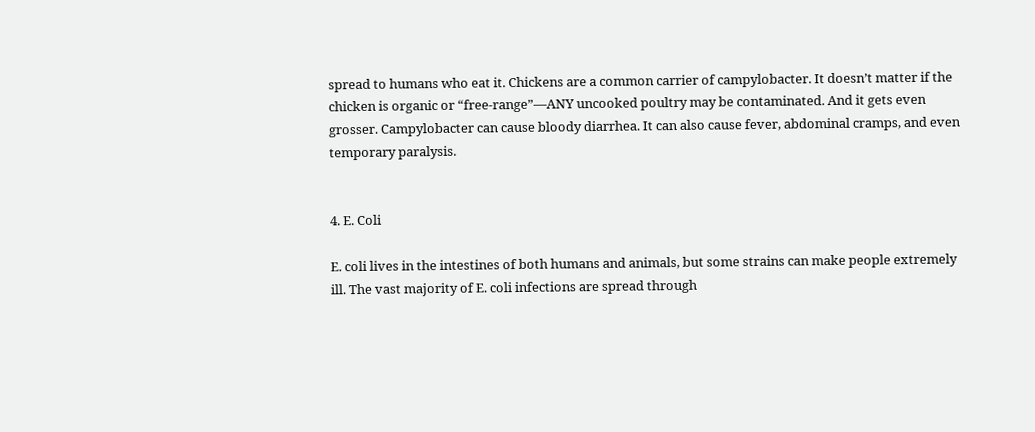spread to humans who eat it. Chickens are a common carrier of campylobacter. It doesn’t matter if the chicken is organic or “free-range”—ANY uncooked poultry may be contaminated. And it gets even grosser. Campylobacter can cause bloody diarrhea. It can also cause fever, abdominal cramps, and even temporary paralysis.


4. E. Coli

E. coli lives in the intestines of both humans and animals, but some strains can make people extremely ill. The vast majority of E. coli infections are spread through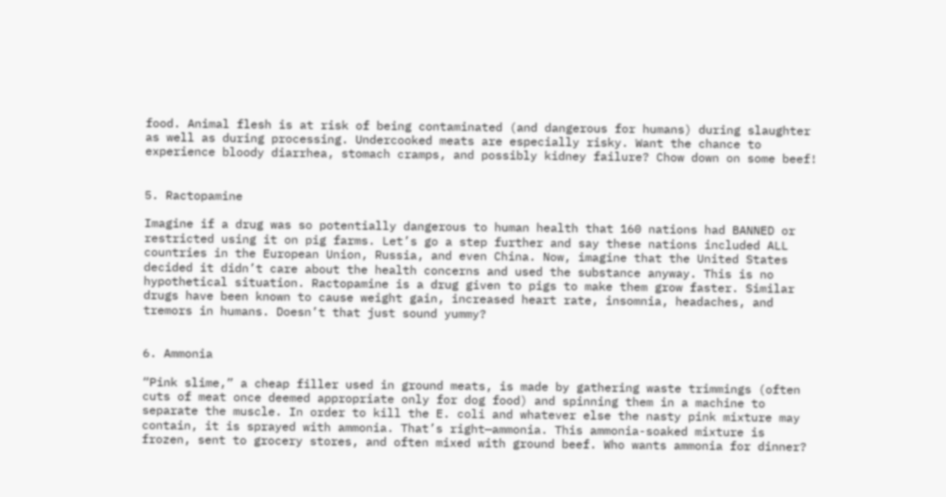food. Animal flesh is at risk of being contaminated (and dangerous for humans) during slaughter as well as during processing. Undercooked meats are especially risky. Want the chance to experience bloody diarrhea, stomach cramps, and possibly kidney failure? Chow down on some beef!


5. Ractopamine

Imagine if a drug was so potentially dangerous to human health that 160 nations had BANNED or restricted using it on pig farms. Let’s go a step further and say these nations included ALL countries in the European Union, Russia, and even China. Now, imagine that the United States decided it didn’t care about the health concerns and used the substance anyway. This is no hypothetical situation. Ractopamine is a drug given to pigs to make them grow faster. Similar drugs have been known to cause weight gain, increased heart rate, insomnia, headaches, and tremors in humans. Doesn’t that just sound yummy?


6. Ammonia

“Pink slime,” a cheap filler used in ground meats, is made by gathering waste trimmings (often cuts of meat once deemed appropriate only for dog food) and spinning them in a machine to separate the muscle. In order to kill the E. coli and whatever else the nasty pink mixture may contain, it is sprayed with ammonia. That’s right—ammonia. This ammonia-soaked mixture is frozen, sent to grocery stores, and often mixed with ground beef. Who wants ammonia for dinner?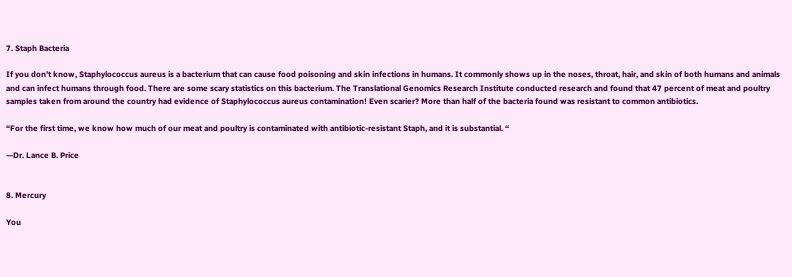7. Staph Bacteria

If you don’t know, Staphylococcus aureus is a bacterium that can cause food poisoning and skin infections in humans. It commonly shows up in the noses, throat, hair, and skin of both humans and animals and can infect humans through food. There are some scary statistics on this bacterium. The Translational Genomics Research Institute conducted research and found that 47 percent of meat and poultry samples taken from around the country had evidence of Staphylococcus aureus contamination! Even scarier? More than half of the bacteria found was resistant to common antibiotics.

“For the first time, we know how much of our meat and poultry is contaminated with antibiotic-resistant Staph, and it is substantial. “

—Dr. Lance B. Price


8. Mercury

You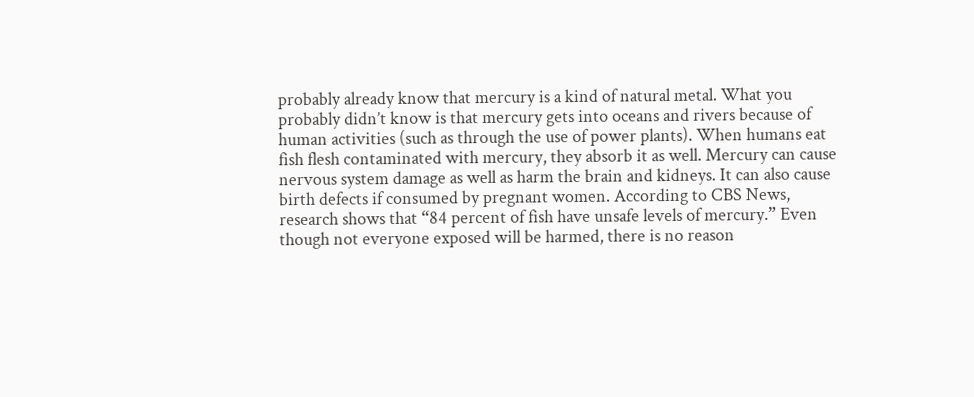probably already know that mercury is a kind of natural metal. What you probably didn’t know is that mercury gets into oceans and rivers because of human activities (such as through the use of power plants). When humans eat fish flesh contaminated with mercury, they absorb it as well. Mercury can cause nervous system damage as well as harm the brain and kidneys. It can also cause birth defects if consumed by pregnant women. According to CBS News, research shows that “84 percent of fish have unsafe levels of mercury.” Even though not everyone exposed will be harmed, there is no reason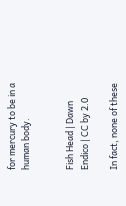for mercury to be in a human body.


Fish Head | Dawn Endico | CC by 2.0

In fact, none of these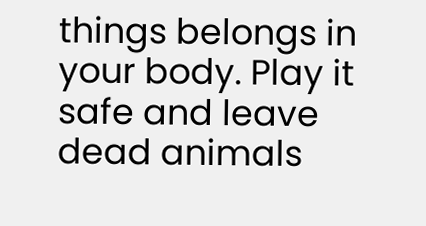things belongs in your body. Play it safe and leave dead animals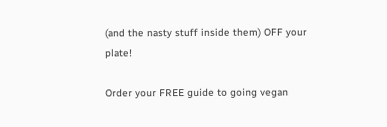(and the nasty stuff inside them) OFF your plate!

Order your FREE guide to going vegan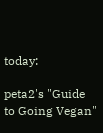today:

peta2's "Guide to Going Vegan"